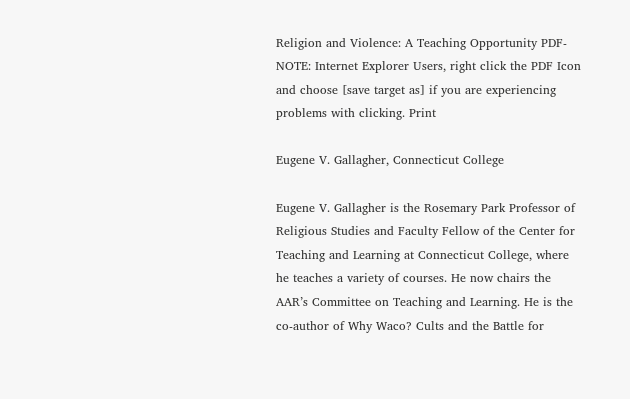Religion and Violence: A Teaching Opportunity PDF-NOTE: Internet Explorer Users, right click the PDF Icon and choose [save target as] if you are experiencing problems with clicking. Print

Eugene V. Gallagher, Connecticut College

Eugene V. Gallagher is the Rosemary Park Professor of Religious Studies and Faculty Fellow of the Center for Teaching and Learning at Connecticut College, where he teaches a variety of courses. He now chairs the AAR’s Committee on Teaching and Learning. He is the co-author of Why Waco? Cults and the Battle for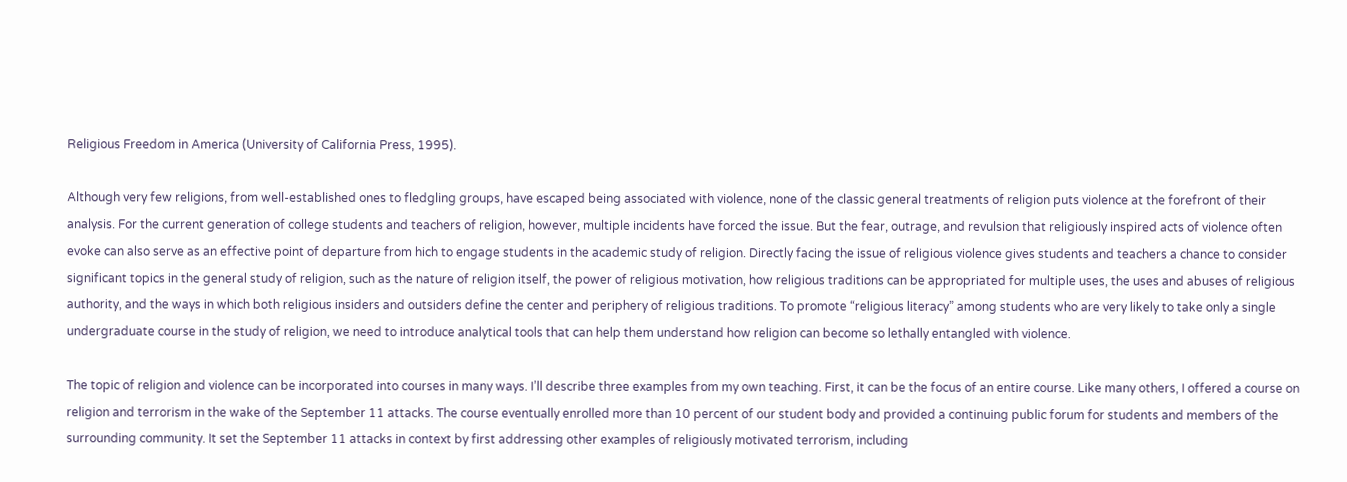Religious Freedom in America (University of California Press, 1995).

Although very few religions, from well-established ones to fledgling groups, have escaped being associated with violence, none of the classic general treatments of religion puts violence at the forefront of their analysis. For the current generation of college students and teachers of religion, however, multiple incidents have forced the issue. But the fear, outrage, and revulsion that religiously inspired acts of violence often evoke can also serve as an effective point of departure from hich to engage students in the academic study of religion. Directly facing the issue of religious violence gives students and teachers a chance to consider significant topics in the general study of religion, such as the nature of religion itself, the power of religious motivation, how religious traditions can be appropriated for multiple uses, the uses and abuses of religious authority, and the ways in which both religious insiders and outsiders define the center and periphery of religious traditions. To promote “religious literacy” among students who are very likely to take only a single undergraduate course in the study of religion, we need to introduce analytical tools that can help them understand how religion can become so lethally entangled with violence.

The topic of religion and violence can be incorporated into courses in many ways. I’ll describe three examples from my own teaching. First, it can be the focus of an entire course. Like many others, I offered a course on religion and terrorism in the wake of the September 11 attacks. The course eventually enrolled more than 10 percent of our student body and provided a continuing public forum for students and members of the surrounding community. It set the September 11 attacks in context by first addressing other examples of religiously motivated terrorism, including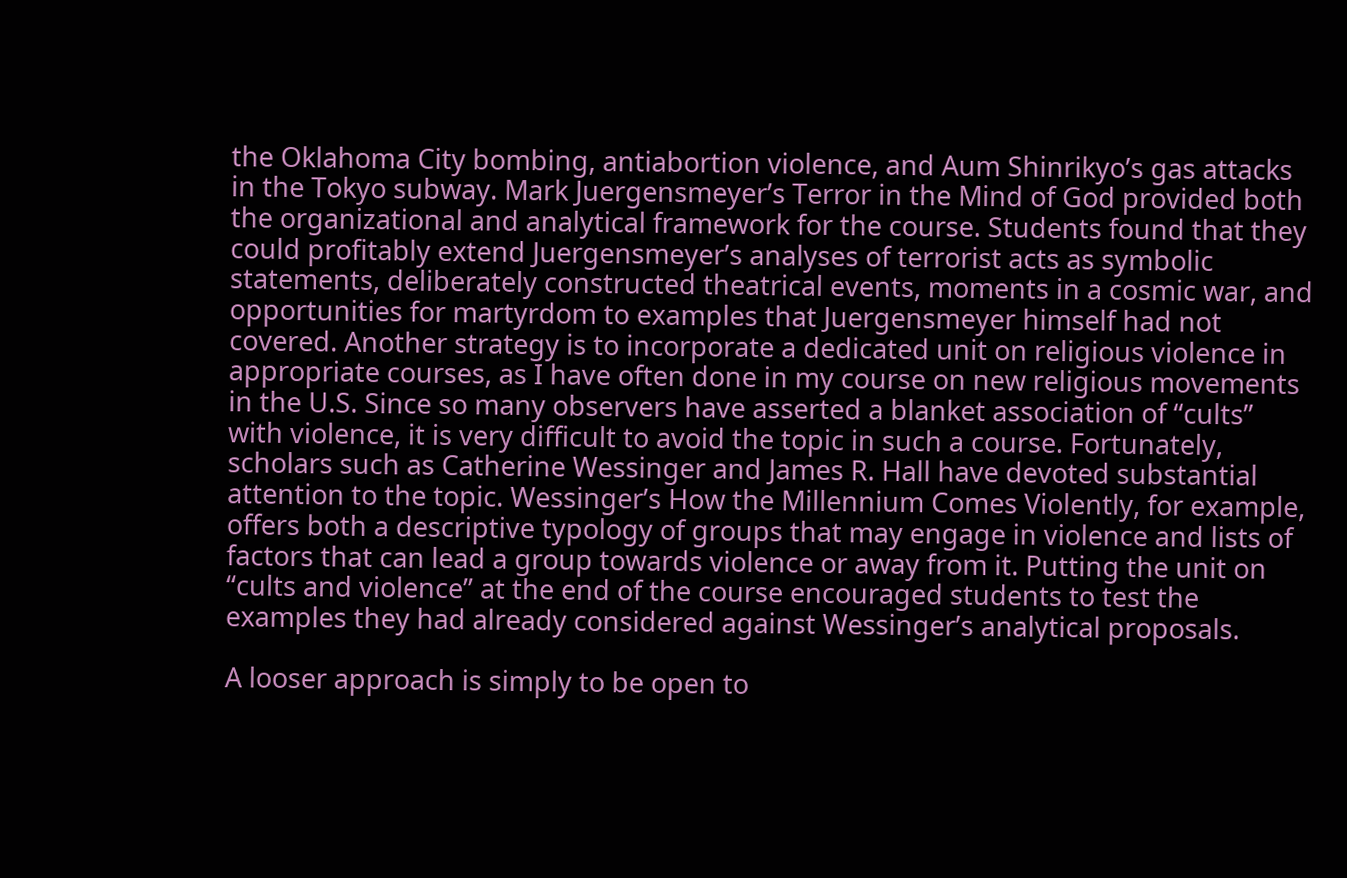the Oklahoma City bombing, antiabortion violence, and Aum Shinrikyo’s gas attacks in the Tokyo subway. Mark Juergensmeyer’s Terror in the Mind of God provided both the organizational and analytical framework for the course. Students found that they could profitably extend Juergensmeyer’s analyses of terrorist acts as symbolic statements, deliberately constructed theatrical events, moments in a cosmic war, and opportunities for martyrdom to examples that Juergensmeyer himself had not covered. Another strategy is to incorporate a dedicated unit on religious violence in appropriate courses, as I have often done in my course on new religious movements in the U.S. Since so many observers have asserted a blanket association of “cults” with violence, it is very difficult to avoid the topic in such a course. Fortunately, scholars such as Catherine Wessinger and James R. Hall have devoted substantial attention to the topic. Wessinger’s How the Millennium Comes Violently, for example, offers both a descriptive typology of groups that may engage in violence and lists of factors that can lead a group towards violence or away from it. Putting the unit on “cults and violence” at the end of the course encouraged students to test the examples they had already considered against Wessinger’s analytical proposals.

A looser approach is simply to be open to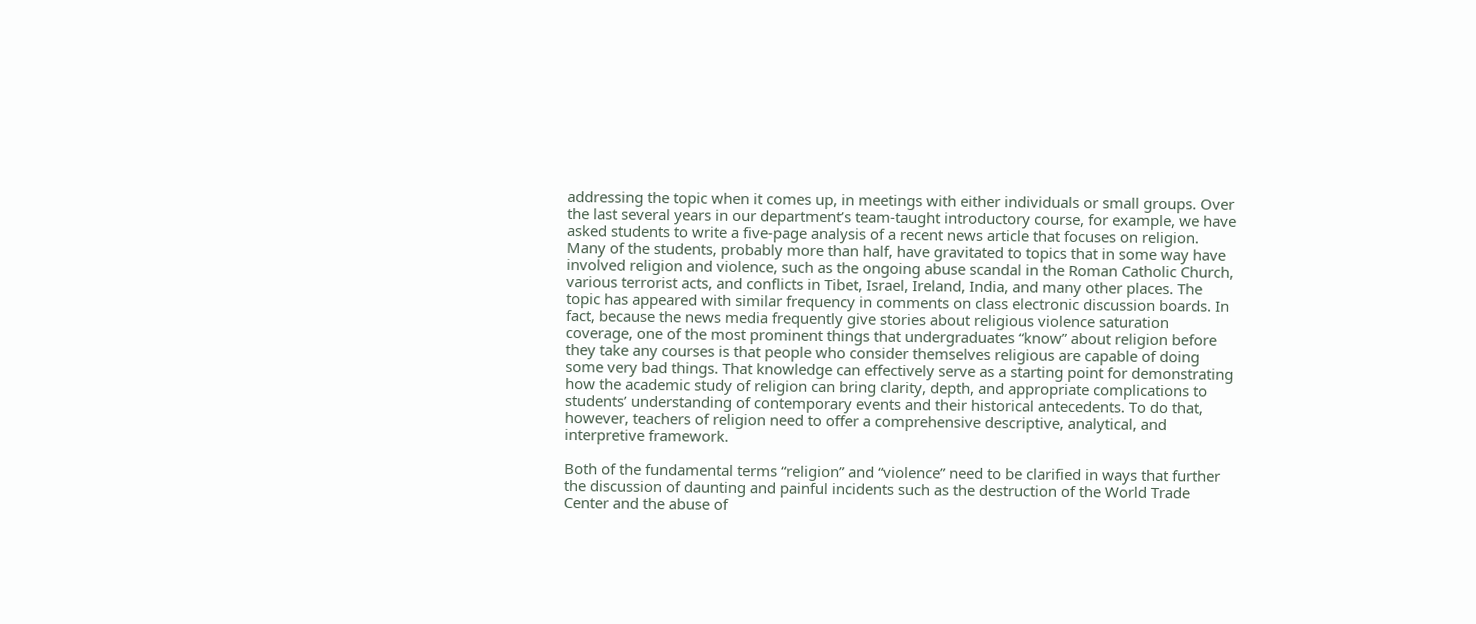addressing the topic when it comes up, in meetings with either individuals or small groups. Over the last several years in our department’s team-taught introductory course, for example, we have asked students to write a five-page analysis of a recent news article that focuses on religion. Many of the students, probably more than half, have gravitated to topics that in some way have involved religion and violence, such as the ongoing abuse scandal in the Roman Catholic Church, various terrorist acts, and conflicts in Tibet, Israel, Ireland, India, and many other places. The topic has appeared with similar frequency in comments on class electronic discussion boards. In fact, because the news media frequently give stories about religious violence saturation coverage, one of the most prominent things that undergraduates “know” about religion before they take any courses is that people who consider themselves religious are capable of doing some very bad things. That knowledge can effectively serve as a starting point for demonstrating how the academic study of religion can bring clarity, depth, and appropriate complications to students’ understanding of contemporary events and their historical antecedents. To do that, however, teachers of religion need to offer a comprehensive descriptive, analytical, and interpretive framework.

Both of the fundamental terms “religion” and “violence” need to be clarified in ways that further the discussion of daunting and painful incidents such as the destruction of the World Trade Center and the abuse of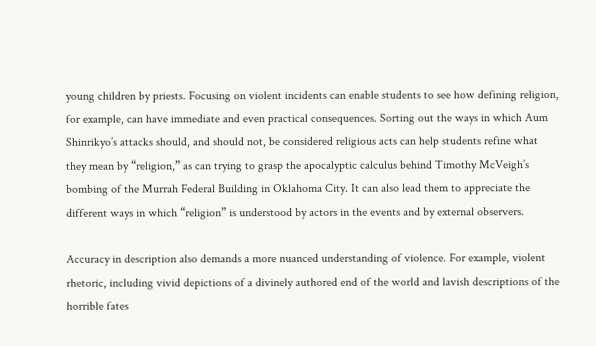young children by priests. Focusing on violent incidents can enable students to see how defining religion, for example, can have immediate and even practical consequences. Sorting out the ways in which Aum Shinrikyo’s attacks should, and should not, be considered religious acts can help students refine what they mean by “religion,” as can trying to grasp the apocalyptic calculus behind Timothy McVeigh’s bombing of the Murrah Federal Building in Oklahoma City. It can also lead them to appreciate the different ways in which “religion” is understood by actors in the events and by external observers.

Accuracy in description also demands a more nuanced understanding of violence. For example, violent rhetoric, including vivid depictions of a divinely authored end of the world and lavish descriptions of the horrible fates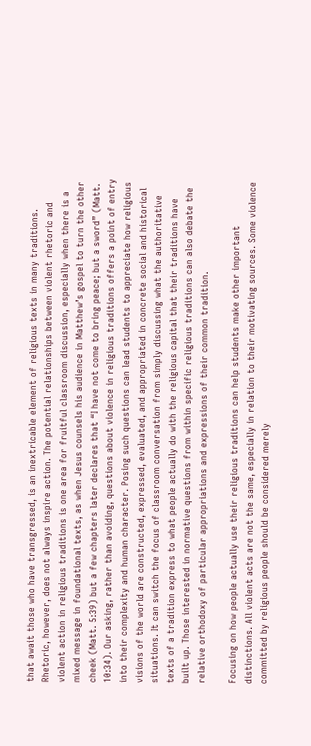that await those who have transgressed, is an inextricable element of religious texts in many traditions. Rhetoric, however, does not always inspire action. The potential relationships between violent rhetoric and violent action in religious traditions is one area for fruitful classroom discussion, especially when there is a mixed message in foundational texts, as when Jesus counsels his audience in Matthew’s gospel to turn the other cheek (Matt. 5:39) but a few chapters later declares that “I have not come to bring peace; but a sword” (Matt. 10:34). Our asking, rather than avoiding, questions about violence in religious traditions offers a point of entry into their complexity and human character. Posing such questions can lead students to appreciate how religious visions of the world are constructed, expressed, evaluated, and appropriated in concrete social and historical situations. It can switch the focus of classroom conversation from simply discussing what the authoritative texts of a tradition express to what people actually do with the religious capital that their traditions have built up. Those interested in normative questions from within specific religious traditions can also debate the relative orthodoxy of particular appropriations and expressions of their common tradition.

Focusing on how people actually use their religious traditions can help students make other important distinctions. All violent acts are not the same, especially in relation to their motivating sources. Some violence committed by religious people should be considered merely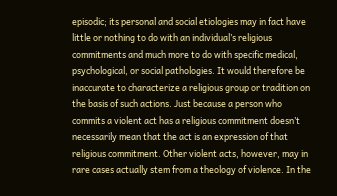episodic; its personal and social etiologies may in fact have little or nothing to do with an individual’s religious commitments and much more to do with specific medical, psychological, or social pathologies. It would therefore be inaccurate to characterize a religious group or tradition on the basis of such actions. Just because a person who commits a violent act has a religious commitment doesn’t necessarily mean that the act is an expression of that religious commitment. Other violent acts, however, may in rare cases actually stem from a theology of violence. In the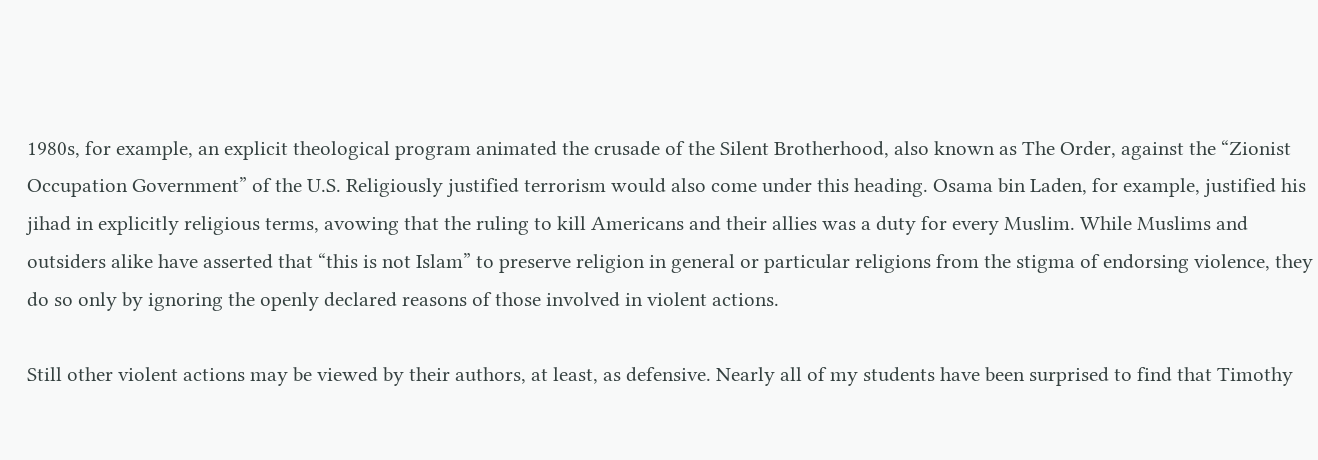1980s, for example, an explicit theological program animated the crusade of the Silent Brotherhood, also known as The Order, against the “Zionist Occupation Government” of the U.S. Religiously justified terrorism would also come under this heading. Osama bin Laden, for example, justified his jihad in explicitly religious terms, avowing that the ruling to kill Americans and their allies was a duty for every Muslim. While Muslims and outsiders alike have asserted that “this is not Islam” to preserve religion in general or particular religions from the stigma of endorsing violence, they do so only by ignoring the openly declared reasons of those involved in violent actions.

Still other violent actions may be viewed by their authors, at least, as defensive. Nearly all of my students have been surprised to find that Timothy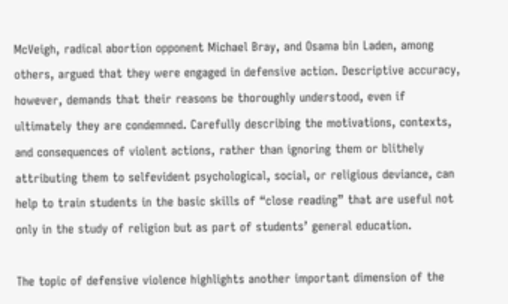McVeigh, radical abortion opponent Michael Bray, and Osama bin Laden, among others, argued that they were engaged in defensive action. Descriptive accuracy, however, demands that their reasons be thoroughly understood, even if ultimately they are condemned. Carefully describing the motivations, contexts, and consequences of violent actions, rather than ignoring them or blithely attributing them to selfevident psychological, social, or religious deviance, can help to train students in the basic skills of “close reading” that are useful not only in the study of religion but as part of students’ general education.

The topic of defensive violence highlights another important dimension of the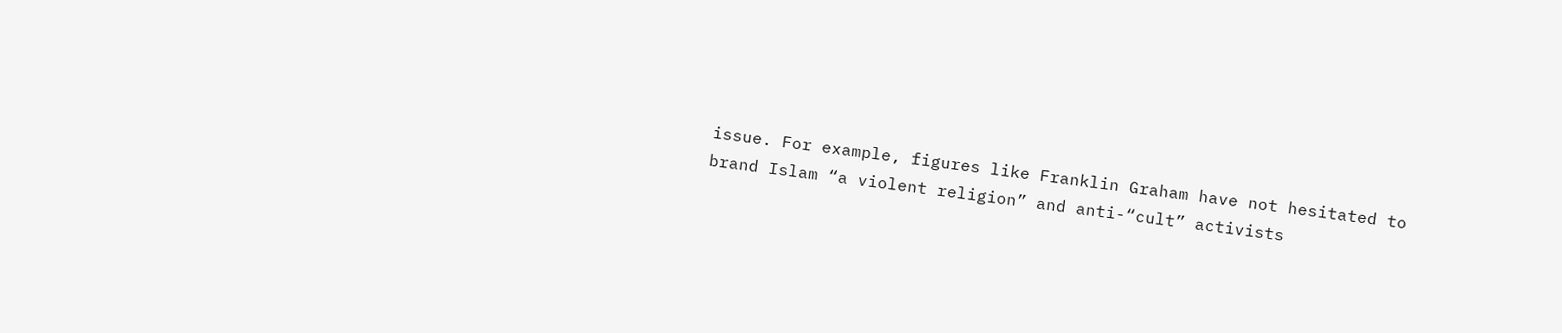issue. For example, figures like Franklin Graham have not hesitated to brand Islam “a violent religion” and anti-“cult” activists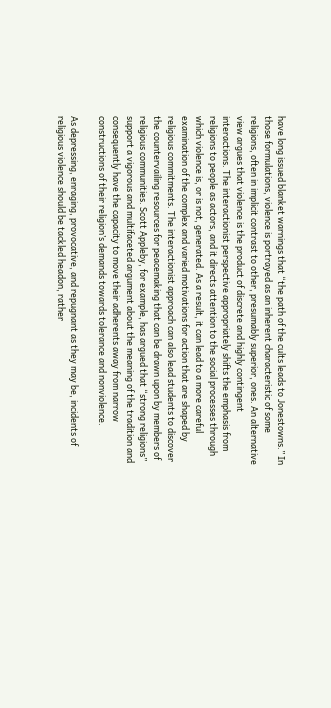have long issued blanket warnings that “the path of the cults leads to Jonestowns.” In those formulations, violence is portrayed as an inherent characteristic of some religions, often in implicit contrast to other, presumably superior, ones. An alternative view argues that violence is the product of discrete and highly contingent interactions. The interactionist perspective appropriately shifts the emphasis from religions to people as actors, and it directs attention to the social processes through which violence is, or is not, generated. As a result, it can lead to a more careful examination of the complex and varied motivations for action that are shaped by religious commitments. The interactionist approach can also lead students to discover the countervailing resources for peacemaking that can be drawn upon by members of religious communities. Scott Appleby, for example, has argued that “strong religions” support a vigorous and multifaceted argument about the meaning of the tradition and consequently have the capacity to move their adherents away from narrow constructions of their religion’s demands towards tolerance and nonviolence.

As depressing, enraging, provocative, and repugnant as they may be, incidents of religious violence should be tackled headon, rather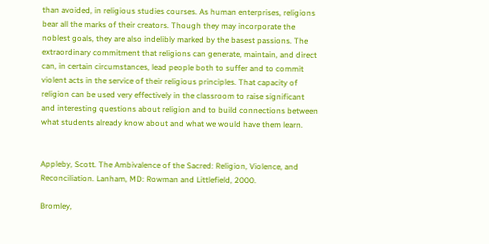than avoided, in religious studies courses. As human enterprises, religions bear all the marks of their creators. Though they may incorporate the noblest goals, they are also indelibly marked by the basest passions. The extraordinary commitment that religions can generate, maintain, and direct can, in certain circumstances, lead people both to suffer and to commit violent acts in the service of their religious principles. That capacity of religion can be used very effectively in the classroom to raise significant and interesting questions about religion and to build connections between what students already know about and what we would have them learn.


Appleby, Scott. The Ambivalence of the Sacred: Religion, Violence, and Reconciliation. Lanham, MD: Rowman and Littlefield, 2000.

Bromley,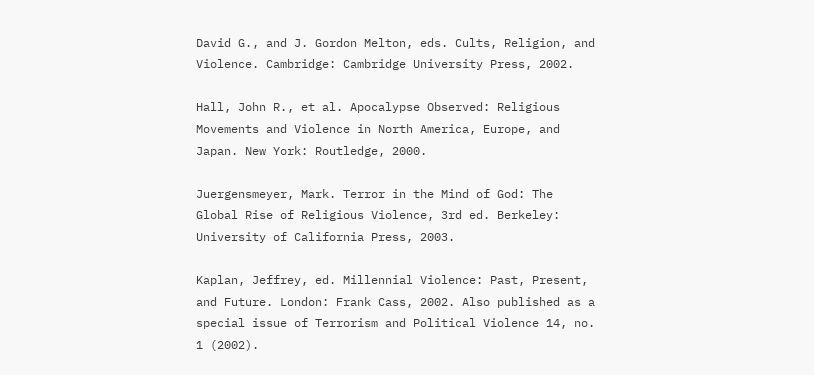David G., and J. Gordon Melton, eds. Cults, Religion, and Violence. Cambridge: Cambridge University Press, 2002.

Hall, John R., et al. Apocalypse Observed: Religious Movements and Violence in North America, Europe, and Japan. New York: Routledge, 2000.

Juergensmeyer, Mark. Terror in the Mind of God: The Global Rise of Religious Violence, 3rd ed. Berkeley: University of California Press, 2003.

Kaplan, Jeffrey, ed. Millennial Violence: Past, Present, and Future. London: Frank Cass, 2002. Also published as a special issue of Terrorism and Political Violence 14, no. 1 (2002).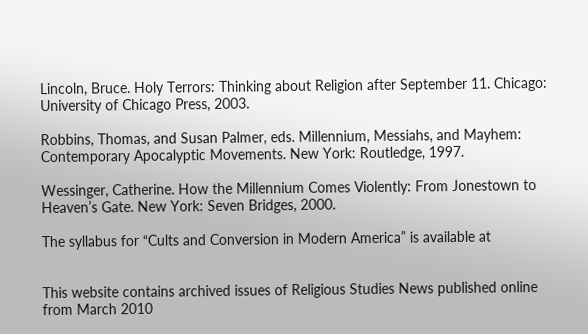Lincoln, Bruce. Holy Terrors: Thinking about Religion after September 11. Chicago: University of Chicago Press, 2003.

Robbins, Thomas, and Susan Palmer, eds. Millennium, Messiahs, and Mayhem: Contemporary Apocalyptic Movements. New York: Routledge, 1997.

Wessinger, Catherine. How the Millennium Comes Violently: From Jonestown to Heaven’s Gate. New York: Seven Bridges, 2000.

The syllabus for “Cults and Conversion in Modern America” is available at


This website contains archived issues of Religious Studies News published online from March 2010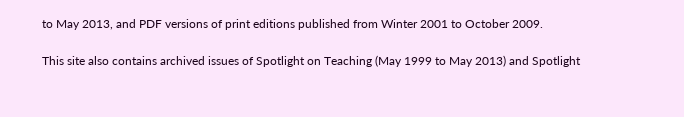to May 2013, and PDF versions of print editions published from Winter 2001 to October 2009.

This site also contains archived issues of Spotlight on Teaching (May 1999 to May 2013) and Spotlight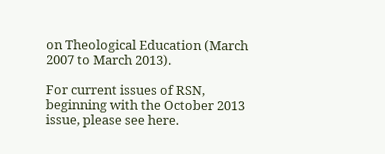on Theological Education (March 2007 to March 2013).

For current issues of RSN, beginning with the October 2013 issue, please see here.